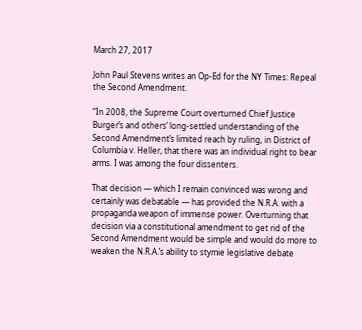March 27, 2017

John Paul Stevens writes an Op-Ed for the NY Times: Repeal the Second Amendment.

“In 2008, the Supreme Court overturned Chief Justice Burger’s and others’ long-settled understanding of the Second Amendment’s limited reach by ruling, in District of Columbia v. Heller, that there was an individual right to bear arms. I was among the four dissenters.

That decision — which I remain convinced was wrong and certainly was debatable — has provided the N.R.A. with a propaganda weapon of immense power. Overturning that decision via a constitutional amendment to get rid of the Second Amendment would be simple and would do more to weaken the N.R.A.’s ability to stymie legislative debate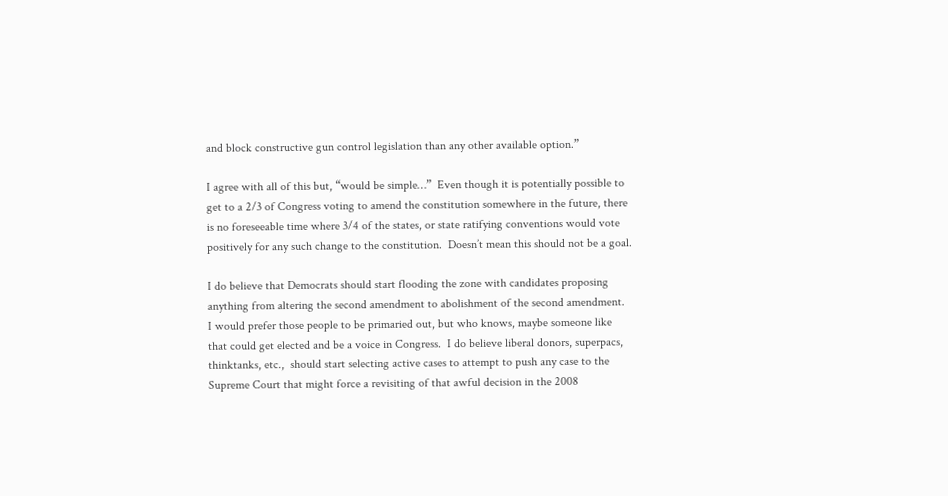and block constructive gun control legislation than any other available option.”

I agree with all of this but, “would be simple…”  Even though it is potentially possible to get to a 2/3 of Congress voting to amend the constitution somewhere in the future, there is no foreseeable time where 3/4 of the states, or state ratifying conventions would vote positively for any such change to the constitution.  Doesn’t mean this should not be a goal.

I do believe that Democrats should start flooding the zone with candidates proposing anything from altering the second amendment to abolishment of the second amendment.  I would prefer those people to be primaried out, but who knows, maybe someone like that could get elected and be a voice in Congress.  I do believe liberal donors, superpacs, thinktanks, etc.,  should start selecting active cases to attempt to push any case to the Supreme Court that might force a revisiting of that awful decision in the 2008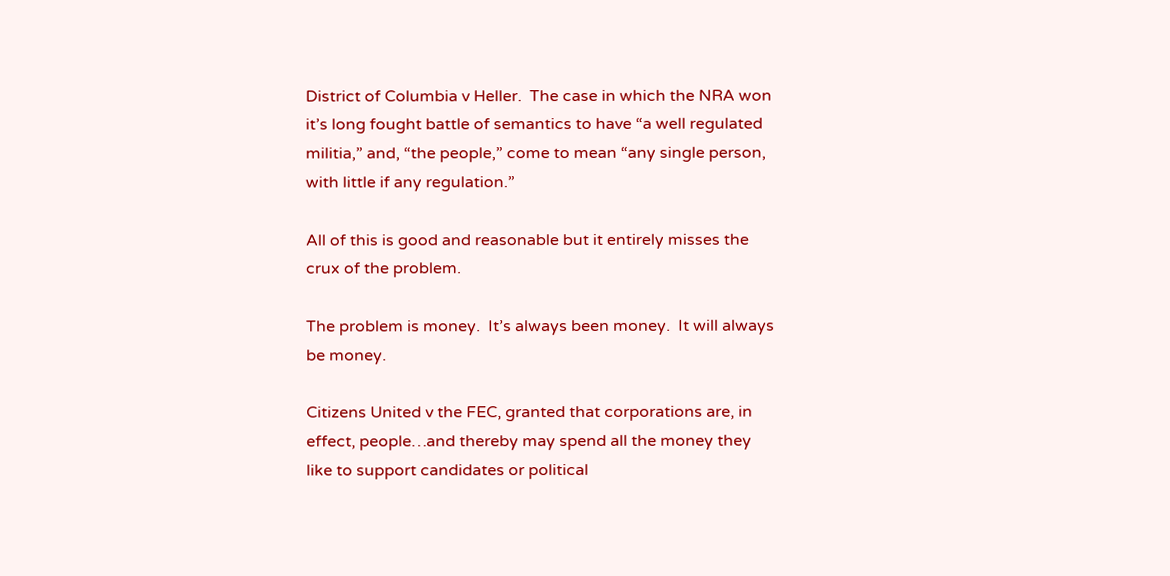District of Columbia v Heller.  The case in which the NRA won it’s long fought battle of semantics to have “a well regulated militia,” and, “the people,” come to mean “any single person, with little if any regulation.”

All of this is good and reasonable but it entirely misses the crux of the problem.

The problem is money.  It’s always been money.  It will always be money.

Citizens United v the FEC, granted that corporations are, in effect, people…and thereby may spend all the money they like to support candidates or political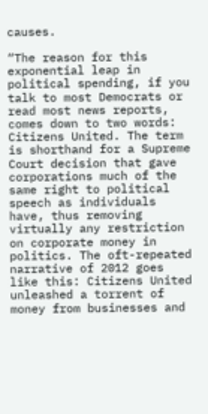causes.

“The reason for this exponential leap in political spending, if you talk to most Democrats or read most news reports, comes down to two words: Citizens United. The term is shorthand for a Supreme Court decision that gave corporations much of the same right to political speech as individuals have, thus removing virtually any restriction on corporate money in politics. The oft-repeated narrative of 2012 goes like this: Citizens United unleashed a torrent of money from businesses and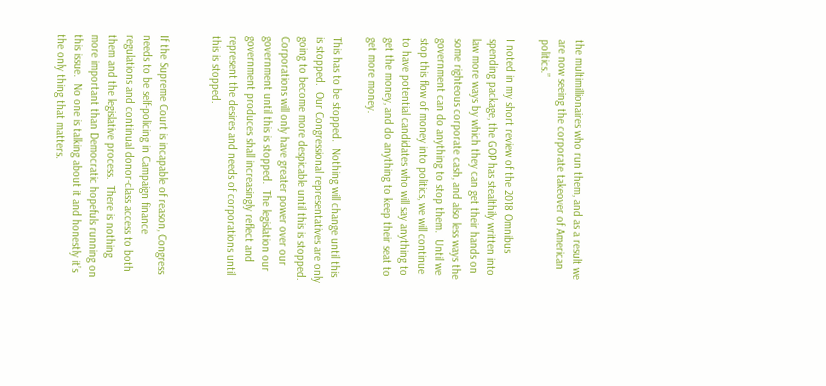the multimillionaires who run them, and as a result we are now seeing the corporate takeover of American politics.”

I noted in my short review of the 2018 Omnibus spending package, the GOP has stealthily written into law more ways by which they can get their hands on some righteous corporate cash, and also less ways the government can do anything to stop them.  Until we stop this flow of money into politics, we will continue to have potential candidates who will say anything to get the money, and do anything to keep their seat to get more money.

This has to be stopped.  Nothing will change until this is stopped.  Our Congressional representatives are only going to become more despicable until this is stopped.  Corporations will only have greater power over our government until this is stopped.  The legislation our government produces shall increasingly reflect and represent the desires and needs of corporations until this is stopped.


If the Supreme Court is incapable of reason, Congress needs to be self-policing in Campaign finance regulations and continual donor-class access to both them and the legislative process.  There is nothing more important than Democratic hopefuls running on this issue.  No one is talking about it and honestly it’s the only thing that matters.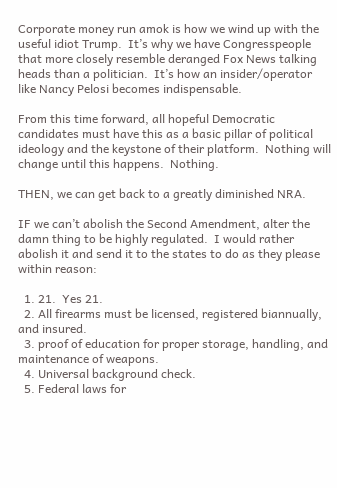Corporate money run amok is how we wind up with the useful idiot Trump.  It’s why we have Congresspeople that more closely resemble deranged Fox News talking heads than a politician.  It’s how an insider/operator like Nancy Pelosi becomes indispensable.

From this time forward, all hopeful Democratic candidates must have this as a basic pillar of political ideology and the keystone of their platform.  Nothing will change until this happens.  Nothing.

THEN, we can get back to a greatly diminished NRA.

IF we can’t abolish the Second Amendment, alter the damn thing to be highly regulated.  I would rather abolish it and send it to the states to do as they please within reason:

  1. 21.  Yes 21.
  2. All firearms must be licensed, registered biannually, and insured.
  3. proof of education for proper storage, handling, and maintenance of weapons.
  4. Universal background check.
  5. Federal laws for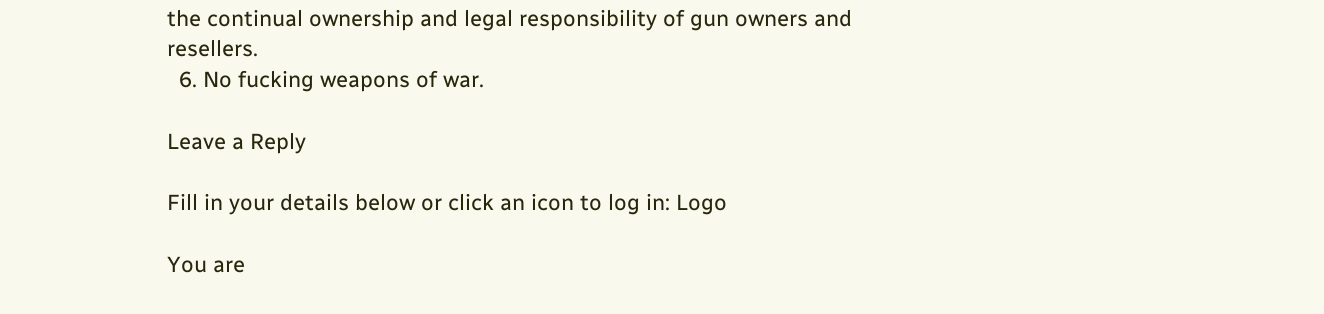the continual ownership and legal responsibility of gun owners and resellers.
  6. No fucking weapons of war.

Leave a Reply

Fill in your details below or click an icon to log in: Logo

You are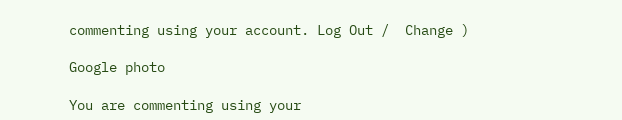commenting using your account. Log Out /  Change )

Google photo

You are commenting using your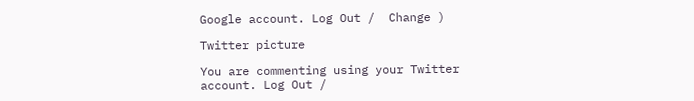Google account. Log Out /  Change )

Twitter picture

You are commenting using your Twitter account. Log Out /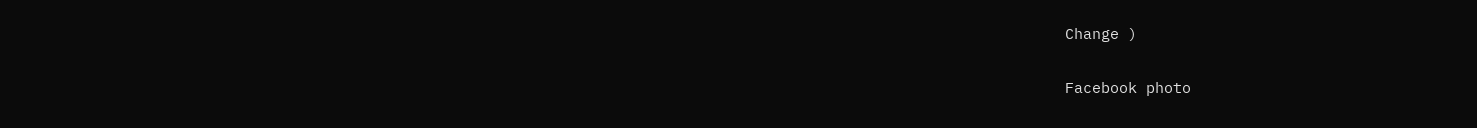Change )

Facebook photo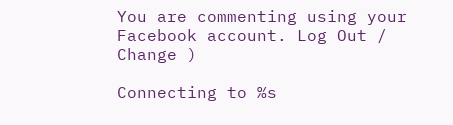You are commenting using your Facebook account. Log Out /  Change )

Connecting to %s